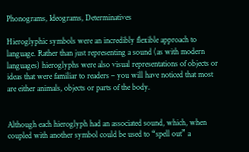Phonograms, Ideograms, Determinatives

Hieroglyphic symbols were an incredibly flexible approach to language. Rather than just representing a sound (as with modern languages) hieroglyphs were also visual representations of objects or ideas that were familiar to readers – you will have noticed that most are either animals, objects or parts of the body.


Although each hieroglyph had an associated sound, which, when coupled with another symbol could be used to “spell out” a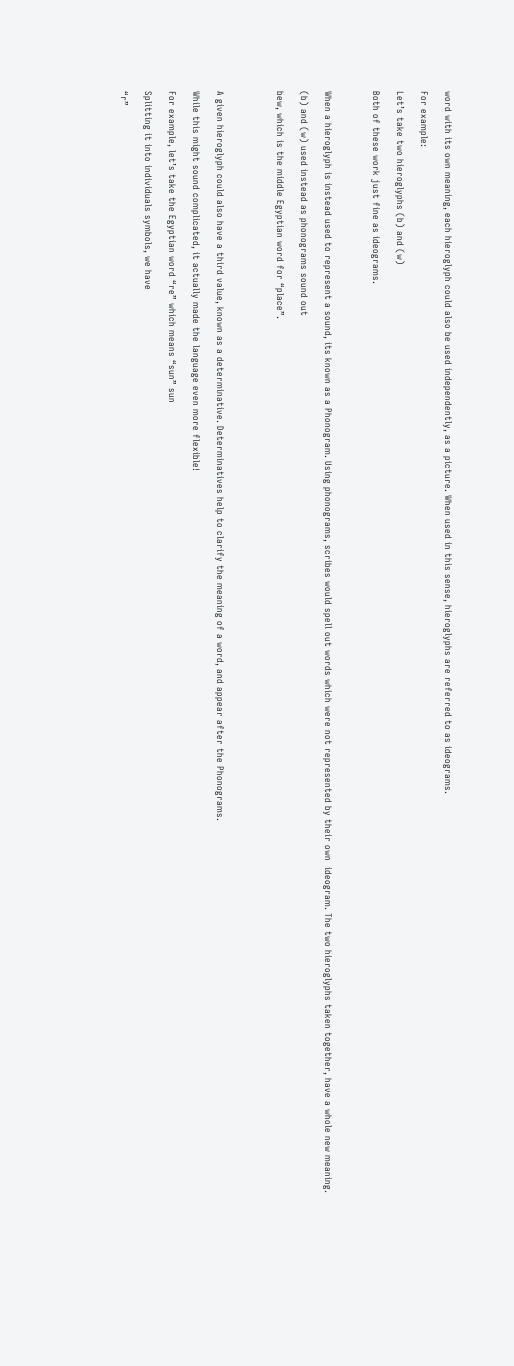word with its own meaning, each hieroglyph could also be used independently, as a picture. When used in this sense, hieroglyphs are referred to as ideograms.

For example:

Let’s take two hieroglyphs (b) and (w)

Both of these work just fine as ideograms.



When a hieroglyph is instead used to represent a sound, its known as a Phonogram. Using phonograms, scribes would spell out words which were not represented by their own  ideogram. The two hieroglyphs taken together, have a whole new meaning.

(b) and (w) used instead as phonograms sound out

bew, which is the middle Egyptian word for “place”.




A given hieroglyph could also have a third value, known as a determinative. Determinatives help to clarify the meaning of a word, and appear after the Phonograms.

While this might sound complicated, it actually made the language even more flexible!

For example, let’s take the Egyptian word “re” which means “sun” sun

Splitting it into individuals symbols, we have

“r”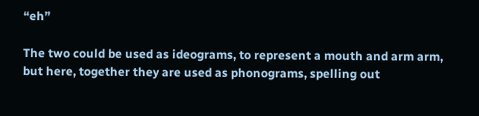“eh”

The two could be used as ideograms, to represent a mouth and arm arm, but here, together they are used as phonograms, spelling out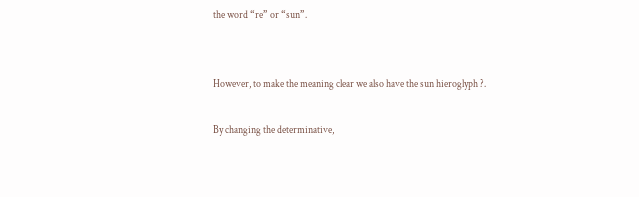the word “re” or “sun”.


However, to make the meaning clear we also have the sun hieroglyph ?.

By changing the determinative,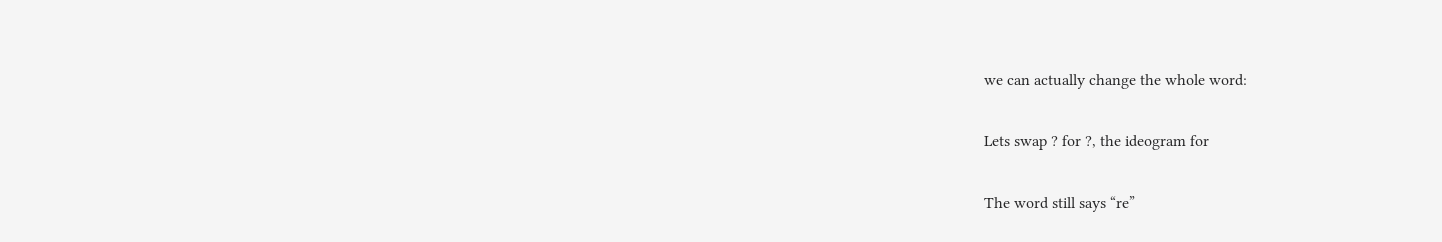we can actually change the whole word:

Lets swap ? for ?, the ideogram for

The word still says “re”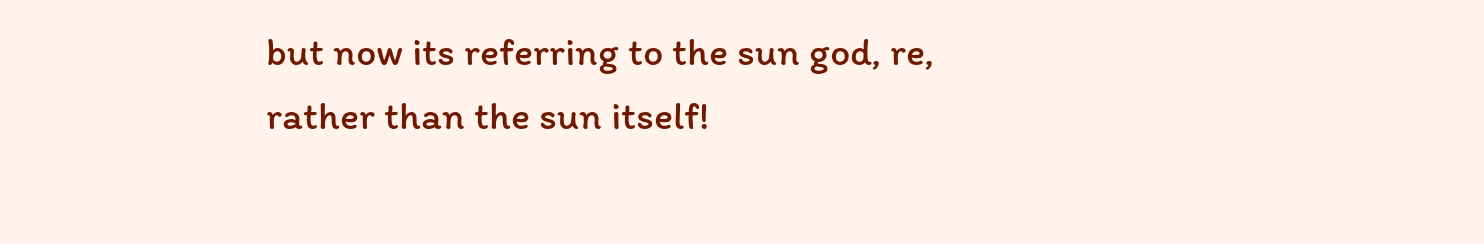but now its referring to the sun god, re, rather than the sun itself!